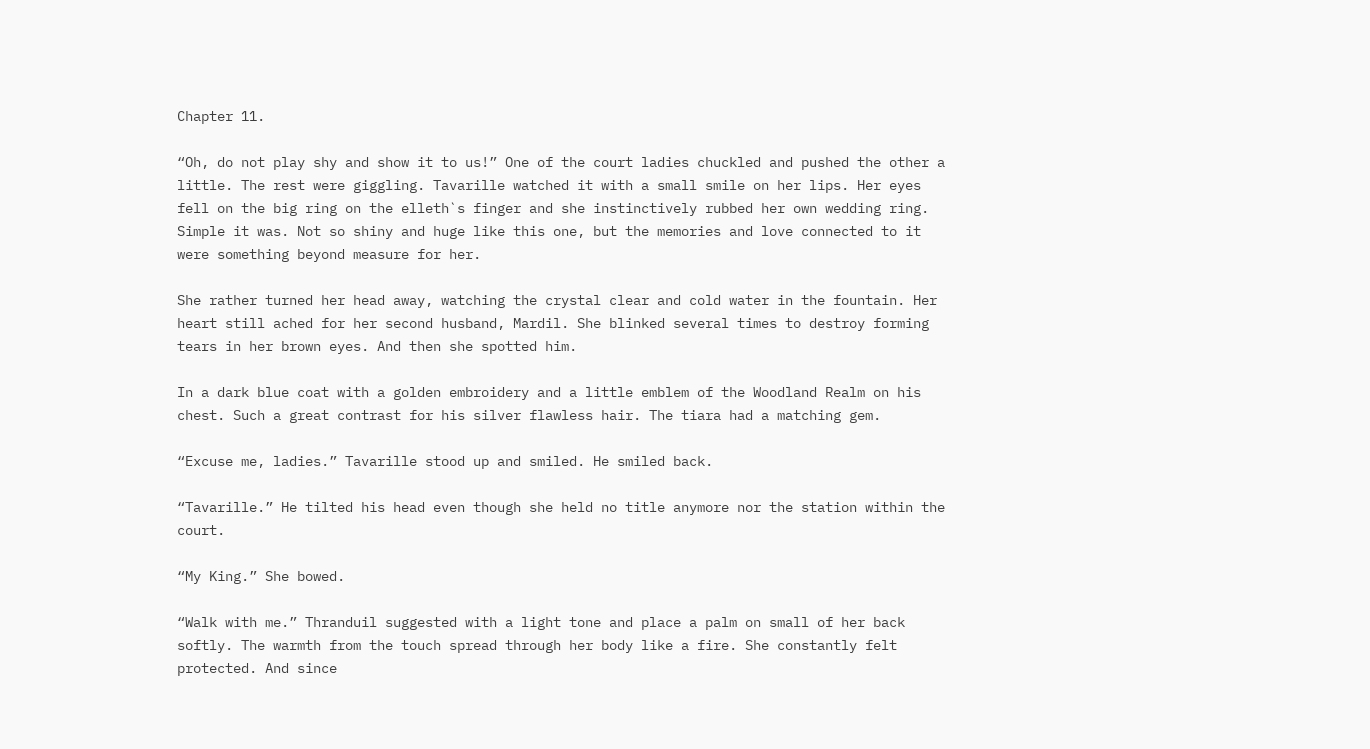Chapter 11.

“Oh, do not play shy and show it to us!” One of the court ladies chuckled and pushed the other a little. The rest were giggling. Tavarille watched it with a small smile on her lips. Her eyes fell on the big ring on the elleth`s finger and she instinctively rubbed her own wedding ring. Simple it was. Not so shiny and huge like this one, but the memories and love connected to it were something beyond measure for her.

She rather turned her head away, watching the crystal clear and cold water in the fountain. Her heart still ached for her second husband, Mardil. She blinked several times to destroy forming tears in her brown eyes. And then she spotted him.

In a dark blue coat with a golden embroidery and a little emblem of the Woodland Realm on his chest. Such a great contrast for his silver flawless hair. The tiara had a matching gem.

“Excuse me, ladies.” Tavarille stood up and smiled. He smiled back.

“Tavarille.” He tilted his head even though she held no title anymore nor the station within the court.

“My King.” She bowed.

“Walk with me.” Thranduil suggested with a light tone and place a palm on small of her back softly. The warmth from the touch spread through her body like a fire. She constantly felt protected. And since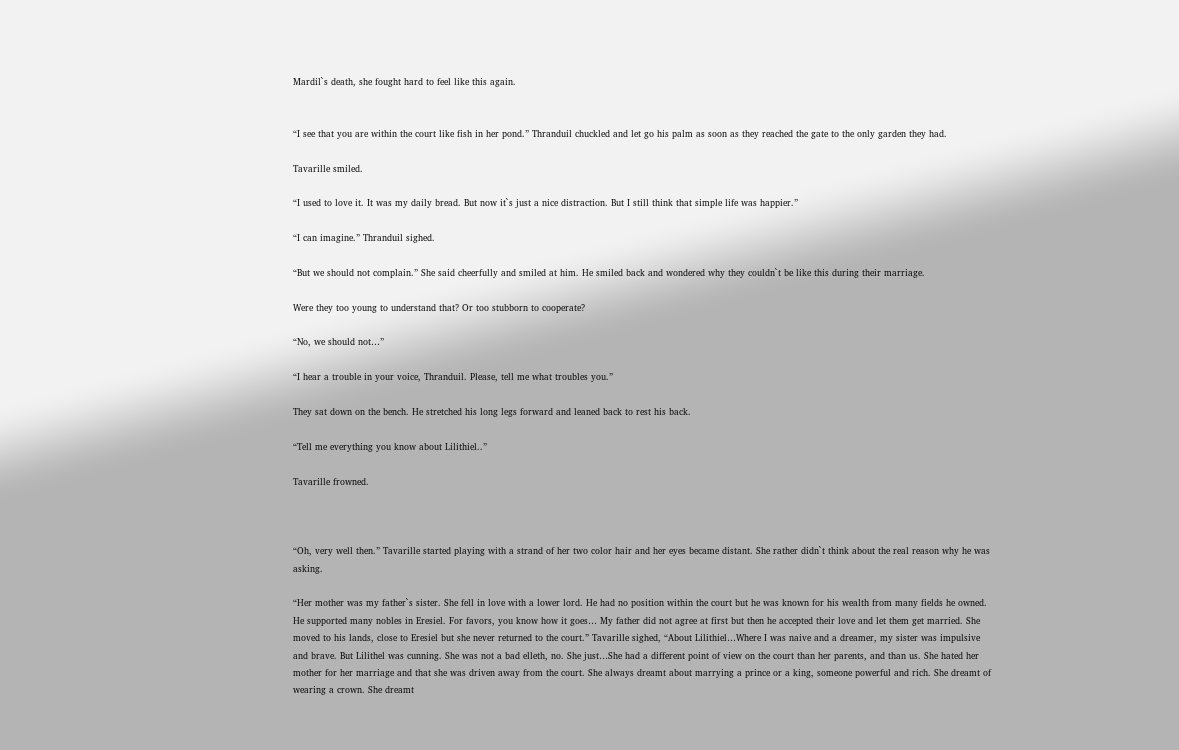Mardil`s death, she fought hard to feel like this again.


“I see that you are within the court like fish in her pond.” Thranduil chuckled and let go his palm as soon as they reached the gate to the only garden they had.

Tavarille smiled.

“I used to love it. It was my daily bread. But now it`s just a nice distraction. But I still think that simple life was happier.”

“I can imagine.” Thranduil sighed.

“But we should not complain.” She said cheerfully and smiled at him. He smiled back and wondered why they couldn`t be like this during their marriage.

Were they too young to understand that? Or too stubborn to cooperate?

“No, we should not…”

“I hear a trouble in your voice, Thranduil. Please, tell me what troubles you.”

They sat down on the bench. He stretched his long legs forward and leaned back to rest his back.

“Tell me everything you know about Lilithiel..”

Tavarille frowned.



“Oh, very well then.” Tavarille started playing with a strand of her two color hair and her eyes became distant. She rather didn`t think about the real reason why he was asking.

“Her mother was my father`s sister. She fell in love with a lower lord. He had no position within the court but he was known for his wealth from many fields he owned. He supported many nobles in Eresiel. For favors, you know how it goes… My father did not agree at first but then he accepted their love and let them get married. She moved to his lands, close to Eresiel but she never returned to the court.” Tavarille sighed, “About Lilithiel…Where I was naive and a dreamer, my sister was impulsive and brave. But Lilithel was cunning. She was not a bad elleth, no. She just…She had a different point of view on the court than her parents, and than us. She hated her mother for her marriage and that she was driven away from the court. She always dreamt about marrying a prince or a king, someone powerful and rich. She dreamt of wearing a crown. She dreamt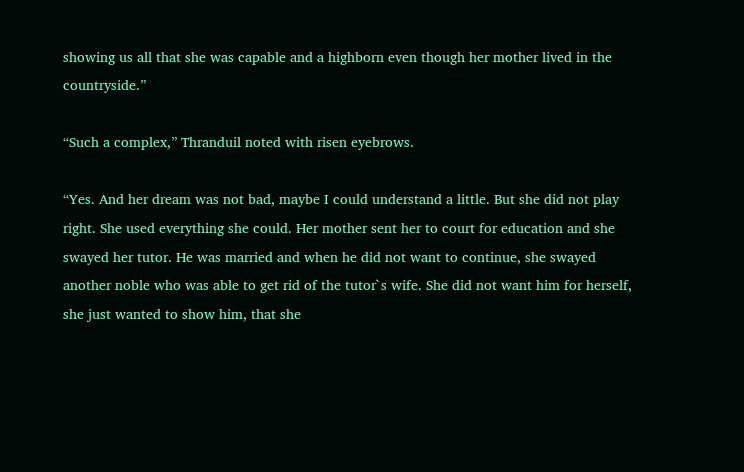showing us all that she was capable and a highborn even though her mother lived in the countryside.”

“Such a complex,” Thranduil noted with risen eyebrows.

“Yes. And her dream was not bad, maybe I could understand a little. But she did not play right. She used everything she could. Her mother sent her to court for education and she swayed her tutor. He was married and when he did not want to continue, she swayed another noble who was able to get rid of the tutor`s wife. She did not want him for herself, she just wanted to show him, that she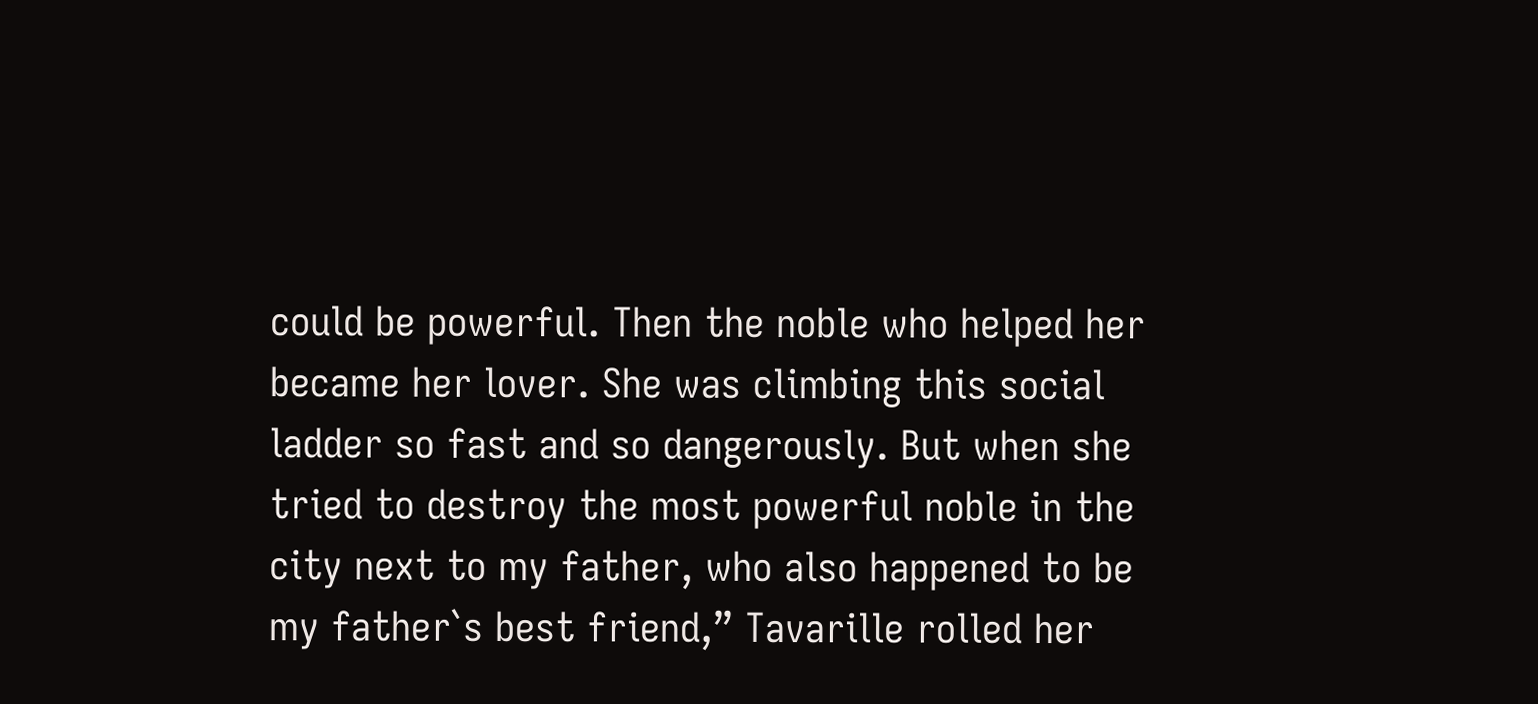could be powerful. Then the noble who helped her became her lover. She was climbing this social ladder so fast and so dangerously. But when she tried to destroy the most powerful noble in the city next to my father, who also happened to be my father`s best friend,” Tavarille rolled her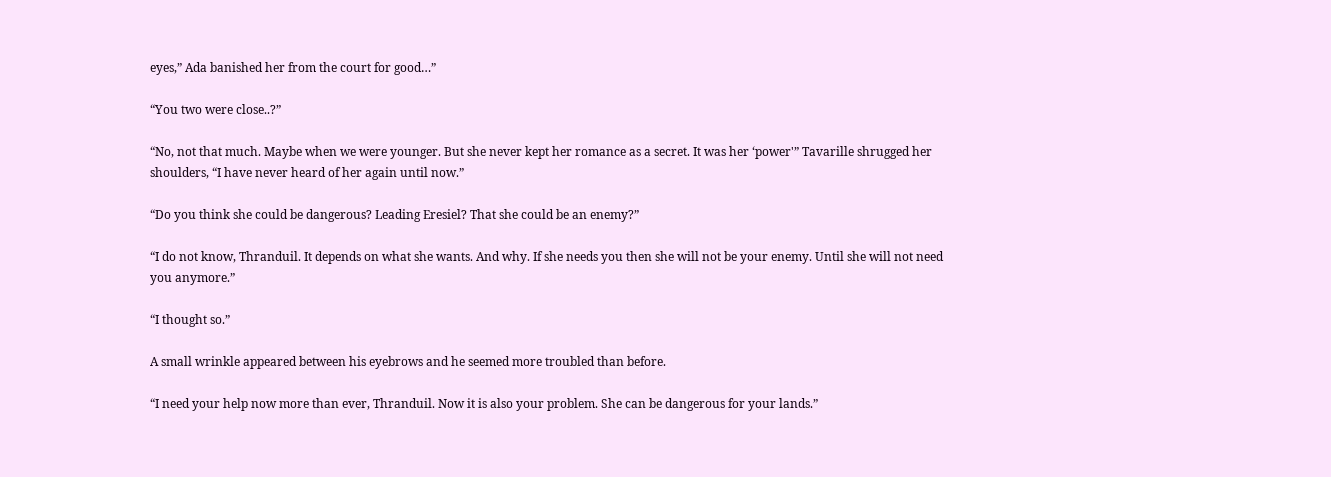eyes,” Ada banished her from the court for good…”

“You two were close..?”

“No, not that much. Maybe when we were younger. But she never kept her romance as a secret. It was her ‘power'” Tavarille shrugged her shoulders, “I have never heard of her again until now.”

“Do you think she could be dangerous? Leading Eresiel? That she could be an enemy?”

“I do not know, Thranduil. It depends on what she wants. And why. If she needs you then she will not be your enemy. Until she will not need you anymore.”

“I thought so.”

A small wrinkle appeared between his eyebrows and he seemed more troubled than before.

“I need your help now more than ever, Thranduil. Now it is also your problem. She can be dangerous for your lands.”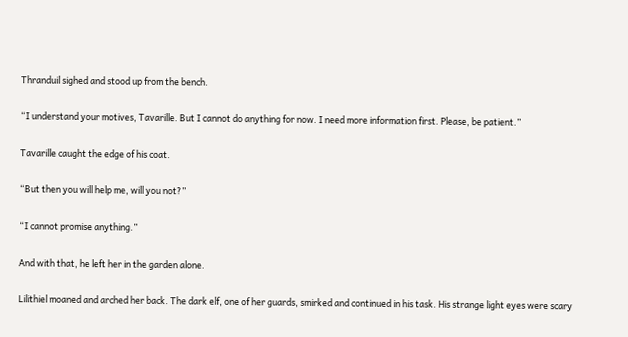Thranduil sighed and stood up from the bench.

“I understand your motives, Tavarille. But I cannot do anything for now. I need more information first. Please, be patient.”

Tavarille caught the edge of his coat.

“But then you will help me, will you not?”

“I cannot promise anything.”

And with that, he left her in the garden alone.

Lilithiel moaned and arched her back. The dark elf, one of her guards, smirked and continued in his task. His strange light eyes were scary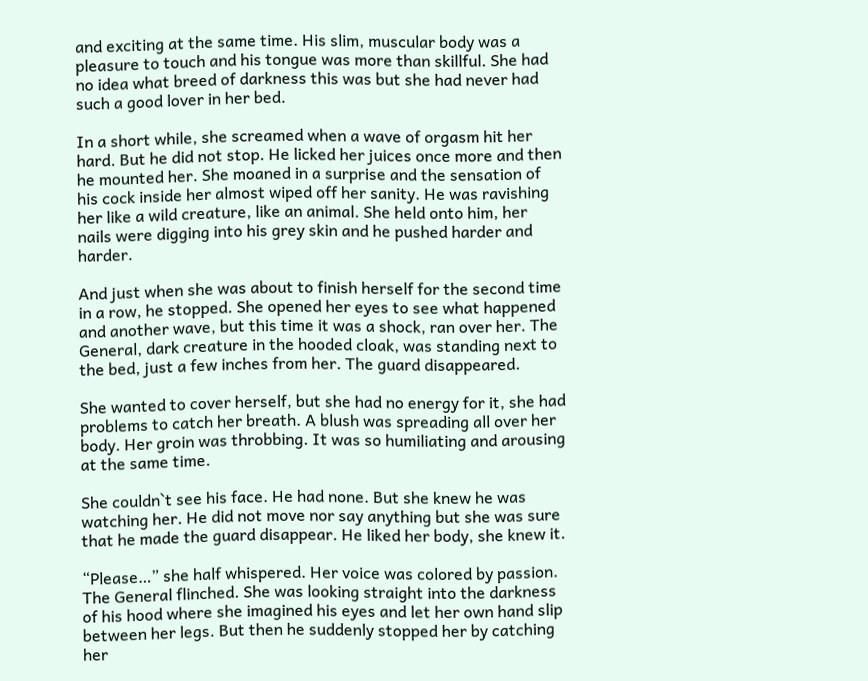and exciting at the same time. His slim, muscular body was a pleasure to touch and his tongue was more than skillful. She had no idea what breed of darkness this was but she had never had such a good lover in her bed.

In a short while, she screamed when a wave of orgasm hit her hard. But he did not stop. He licked her juices once more and then he mounted her. She moaned in a surprise and the sensation of his cock inside her almost wiped off her sanity. He was ravishing her like a wild creature, like an animal. She held onto him, her nails were digging into his grey skin and he pushed harder and harder.

And just when she was about to finish herself for the second time in a row, he stopped. She opened her eyes to see what happened and another wave, but this time it was a shock, ran over her. The General, dark creature in the hooded cloak, was standing next to the bed, just a few inches from her. The guard disappeared.

She wanted to cover herself, but she had no energy for it, she had problems to catch her breath. A blush was spreading all over her body. Her groin was throbbing. It was so humiliating and arousing at the same time.

She couldn`t see his face. He had none. But she knew he was watching her. He did not move nor say anything but she was sure that he made the guard disappear. He liked her body, she knew it.

“Please…” she half whispered. Her voice was colored by passion. The General flinched. She was looking straight into the darkness of his hood where she imagined his eyes and let her own hand slip between her legs. But then he suddenly stopped her by catching her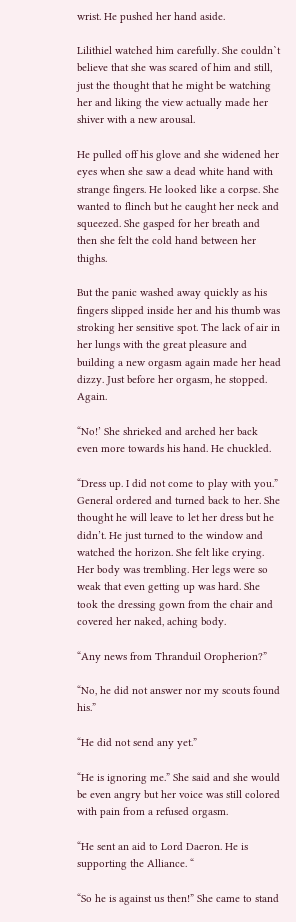wrist. He pushed her hand aside.

Lilithiel watched him carefully. She couldn`t believe that she was scared of him and still, just the thought that he might be watching her and liking the view actually made her shiver with a new arousal.

He pulled off his glove and she widened her eyes when she saw a dead white hand with strange fingers. He looked like a corpse. She wanted to flinch but he caught her neck and squeezed. She gasped for her breath and then she felt the cold hand between her thighs.

But the panic washed away quickly as his fingers slipped inside her and his thumb was stroking her sensitive spot. The lack of air in her lungs with the great pleasure and building a new orgasm again made her head dizzy. Just before her orgasm, he stopped. Again.

“No!’ She shrieked and arched her back even more towards his hand. He chuckled.

“Dress up. I did not come to play with you.” General ordered and turned back to her. She thought he will leave to let her dress but he didn’t. He just turned to the window and watched the horizon. She felt like crying. Her body was trembling. Her legs were so weak that even getting up was hard. She took the dressing gown from the chair and covered her naked, aching body.

“Any news from Thranduil Oropherion?”

“No, he did not answer nor my scouts found his.”

“He did not send any yet.”

“He is ignoring me.” She said and she would be even angry but her voice was still colored with pain from a refused orgasm.

“He sent an aid to Lord Daeron. He is supporting the Alliance. “

“So he is against us then!” She came to stand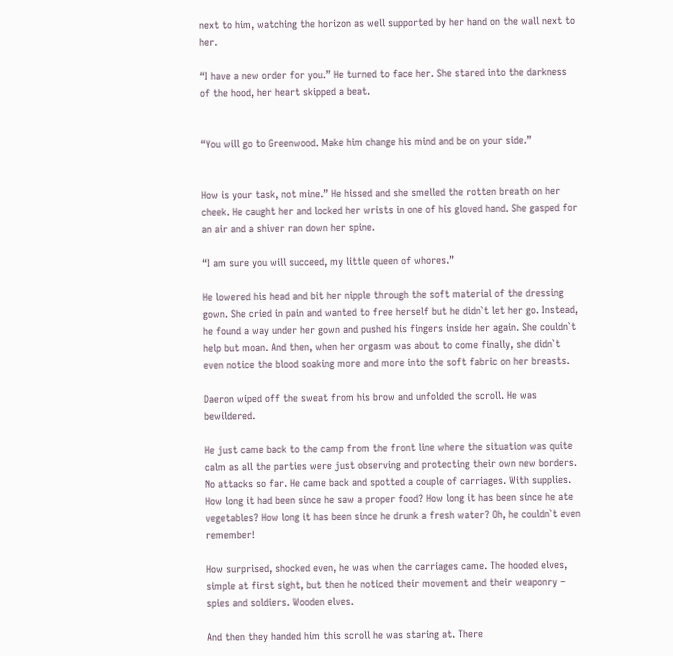next to him, watching the horizon as well supported by her hand on the wall next to her.

“I have a new order for you.” He turned to face her. She stared into the darkness of the hood, her heart skipped a beat.


“You will go to Greenwood. Make him change his mind and be on your side.”


How is your task, not mine.” He hissed and she smelled the rotten breath on her cheek. He caught her and locked her wrists in one of his gloved hand. She gasped for an air and a shiver ran down her spine.

“I am sure you will succeed, my little queen of whores.”

He lowered his head and bit her nipple through the soft material of the dressing gown. She cried in pain and wanted to free herself but he didn`t let her go. Instead, he found a way under her gown and pushed his fingers inside her again. She couldn`t help but moan. And then, when her orgasm was about to come finally, she didn`t even notice the blood soaking more and more into the soft fabric on her breasts.

Daeron wiped off the sweat from his brow and unfolded the scroll. He was bewildered.

He just came back to the camp from the front line where the situation was quite calm as all the parties were just observing and protecting their own new borders. No attacks so far. He came back and spotted a couple of carriages. With supplies. How long it had been since he saw a proper food? How long it has been since he ate vegetables? How long it has been since he drunk a fresh water? Oh, he couldn`t even remember!

How surprised, shocked even, he was when the carriages came. The hooded elves, simple at first sight, but then he noticed their movement and their weaponry – spies and soldiers. Wooden elves.

And then they handed him this scroll he was staring at. There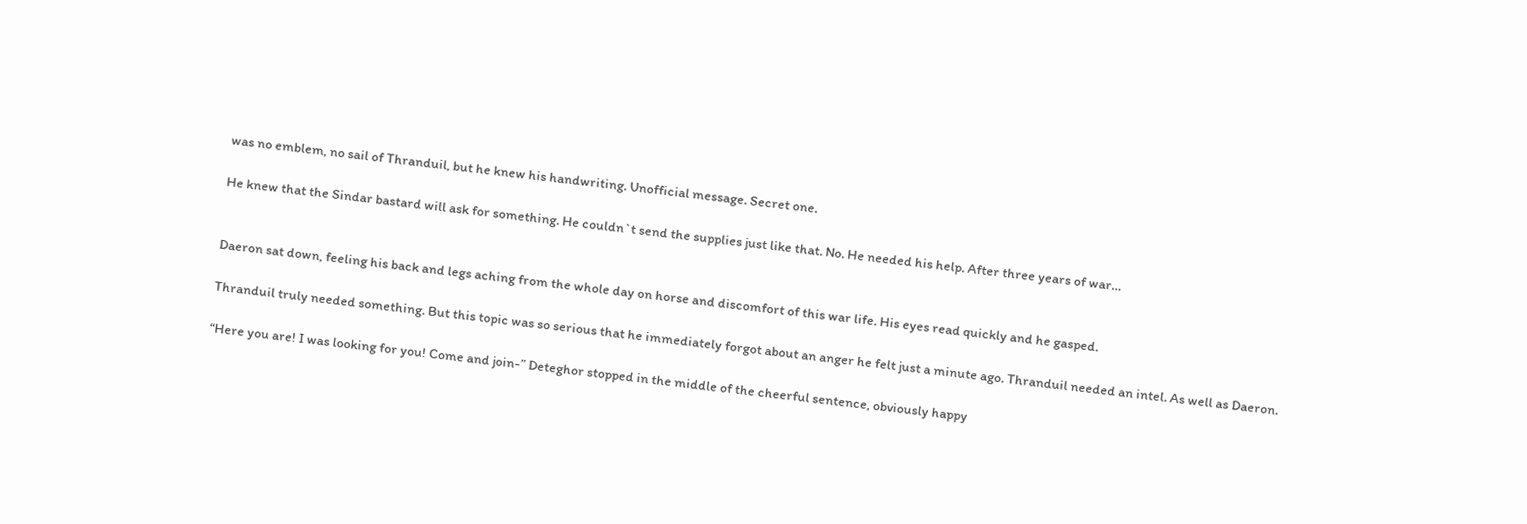was no emblem, no sail of Thranduil, but he knew his handwriting. Unofficial message. Secret one.

He knew that the Sindar bastard will ask for something. He couldn`t send the supplies just like that. No. He needed his help. After three years of war…


Daeron sat down, feeling his back and legs aching from the whole day on horse and discomfort of this war life. His eyes read quickly and he gasped.

Thranduil truly needed something. But this topic was so serious that he immediately forgot about an anger he felt just a minute ago. Thranduil needed an intel. As well as Daeron.

“Here you are! I was looking for you! Come and join-” Deteghor stopped in the middle of the cheerful sentence, obviously happy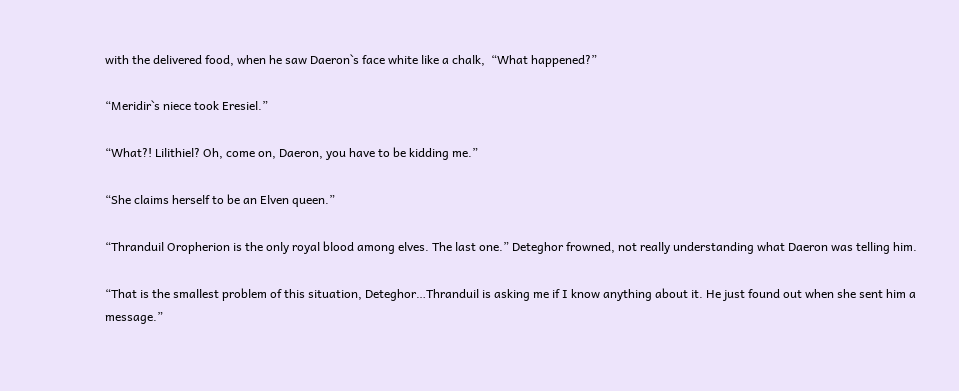with the delivered food, when he saw Daeron`s face white like a chalk,  “What happened?”

“Meridir`s niece took Eresiel.”

“What?! Lilithiel? Oh, come on, Daeron, you have to be kidding me.”

“She claims herself to be an Elven queen.”

“Thranduil Oropherion is the only royal blood among elves. The last one.” Deteghor frowned, not really understanding what Daeron was telling him.

“That is the smallest problem of this situation, Deteghor…Thranduil is asking me if I know anything about it. He just found out when she sent him a message.”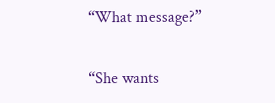“What message?”

“She wants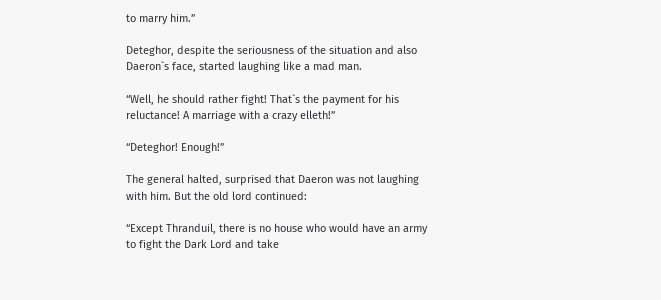to marry him.”

Deteghor, despite the seriousness of the situation and also Daeron`s face, started laughing like a mad man.

“Well, he should rather fight! That`s the payment for his reluctance! A marriage with a crazy elleth!”

“Deteghor! Enough!”

The general halted, surprised that Daeron was not laughing with him. But the old lord continued:

“Except Thranduil, there is no house who would have an army to fight the Dark Lord and take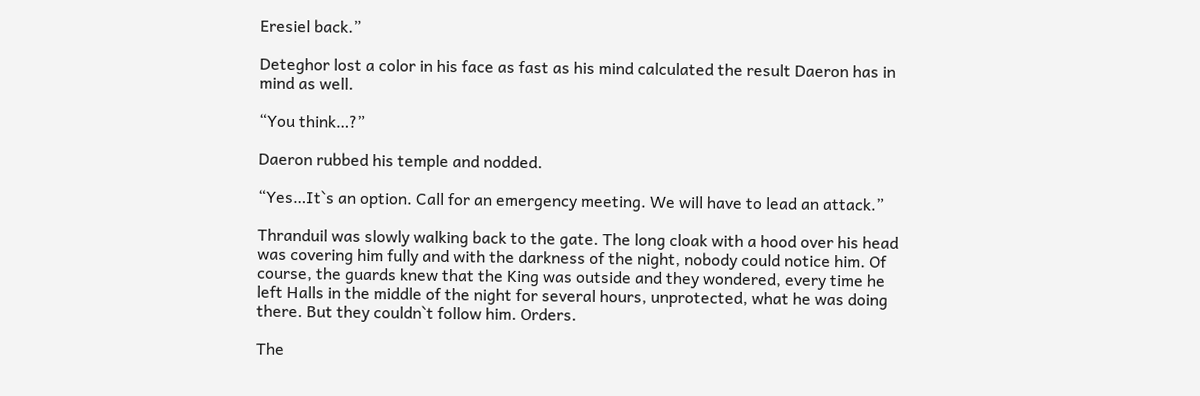Eresiel back.”

Deteghor lost a color in his face as fast as his mind calculated the result Daeron has in mind as well.

“You think…?”

Daeron rubbed his temple and nodded.

“Yes…It`s an option. Call for an emergency meeting. We will have to lead an attack.”

Thranduil was slowly walking back to the gate. The long cloak with a hood over his head was covering him fully and with the darkness of the night, nobody could notice him. Of course, the guards knew that the King was outside and they wondered, every time he left Halls in the middle of the night for several hours, unprotected, what he was doing there. But they couldn`t follow him. Orders.

The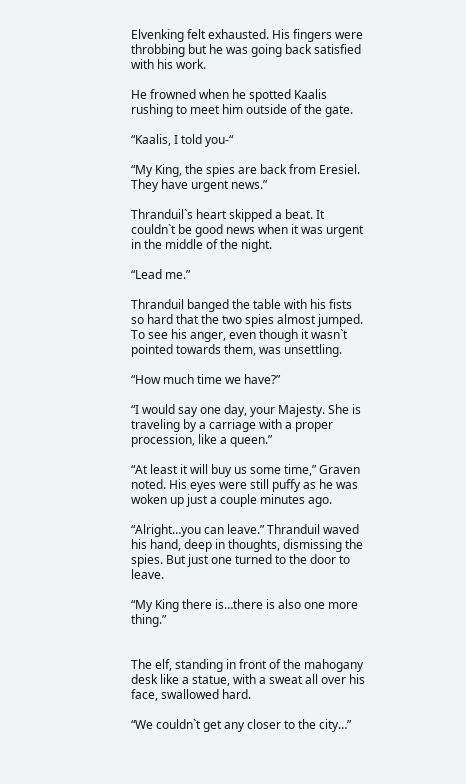Elvenking felt exhausted. His fingers were throbbing but he was going back satisfied with his work.

He frowned when he spotted Kaalis rushing to meet him outside of the gate.

“Kaalis, I told you-“

“My King, the spies are back from Eresiel. They have urgent news.”

Thranduil`s heart skipped a beat. It couldn`t be good news when it was urgent in the middle of the night.

“Lead me.”

Thranduil banged the table with his fists so hard that the two spies almost jumped. To see his anger, even though it wasn`t pointed towards them, was unsettling.

“How much time we have?”

“I would say one day, your Majesty. She is traveling by a carriage with a proper procession, like a queen.”

“At least it will buy us some time,” Graven noted. His eyes were still puffy as he was woken up just a couple minutes ago.

“Alright…you can leave.” Thranduil waved his hand, deep in thoughts, dismissing the spies. But just one turned to the door to leave.

“My King there is…there is also one more thing.”


The elf, standing in front of the mahogany desk like a statue, with a sweat all over his face, swallowed hard.

“We couldn`t get any closer to the city…”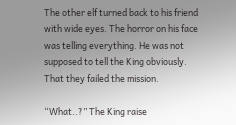The other elf turned back to his friend with wide eyes. The horror on his face was telling everything. He was not supposed to tell the King obviously. That they failed the mission.

“What..?” The King raise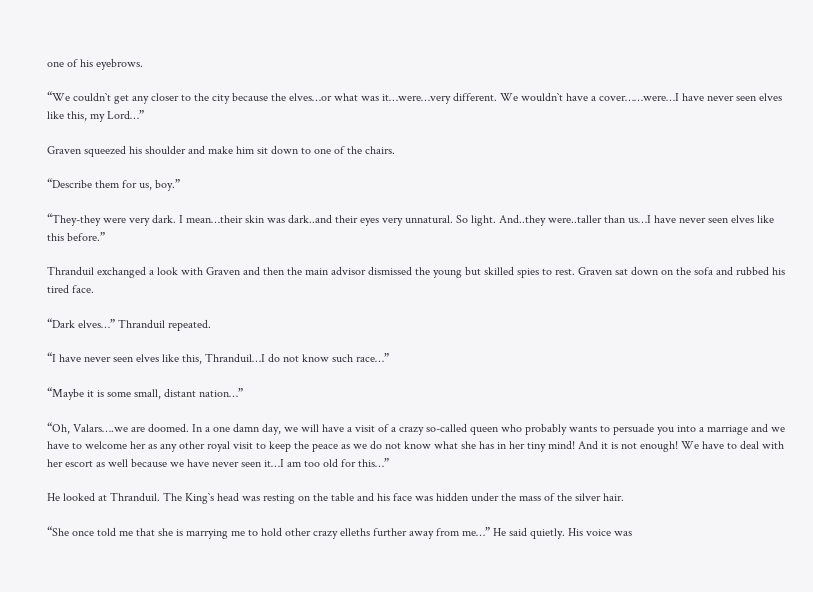one of his eyebrows.

“We couldn`t get any closer to the city because the elves…or what was it…were…very different. We wouldn`t have a cover……were…I have never seen elves like this, my Lord…”

Graven squeezed his shoulder and make him sit down to one of the chairs.

“Describe them for us, boy.”

“They-they were very dark. I mean…their skin was dark..and their eyes very unnatural. So light. And..they were..taller than us…I have never seen elves like this before.”

Thranduil exchanged a look with Graven and then the main advisor dismissed the young but skilled spies to rest. Graven sat down on the sofa and rubbed his tired face.

“Dark elves…” Thranduil repeated.

“I have never seen elves like this, Thranduil…I do not know such race…”

“Maybe it is some small, distant nation…”

“Oh, Valars….we are doomed. In a one damn day, we will have a visit of a crazy so-called queen who probably wants to persuade you into a marriage and we have to welcome her as any other royal visit to keep the peace as we do not know what she has in her tiny mind! And it is not enough! We have to deal with her escort as well because we have never seen it…I am too old for this…”

He looked at Thranduil. The King`s head was resting on the table and his face was hidden under the mass of the silver hair.

“She once told me that she is marrying me to hold other crazy elleths further away from me…” He said quietly. His voice was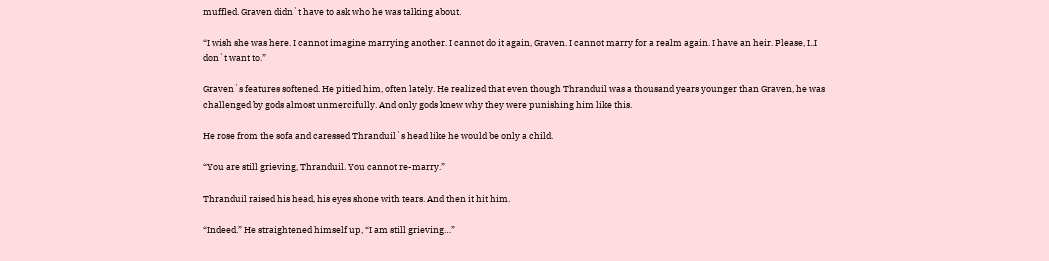muffled. Graven didn`t have to ask who he was talking about.

“I wish she was here. I cannot imagine marrying another. I cannot do it again, Graven. I cannot marry for a realm again. I have an heir. Please, I..I don`t want to.”

Graven`s features softened. He pitied him, often lately. He realized that even though Thranduil was a thousand years younger than Graven, he was challenged by gods almost unmercifully. And only gods knew why they were punishing him like this.

He rose from the sofa and caressed Thranduil`s head like he would be only a child.

“You are still grieving, Thranduil. You cannot re-marry.”

Thranduil raised his head, his eyes shone with tears. And then it hit him.

“Indeed.” He straightened himself up, “I am still grieving…”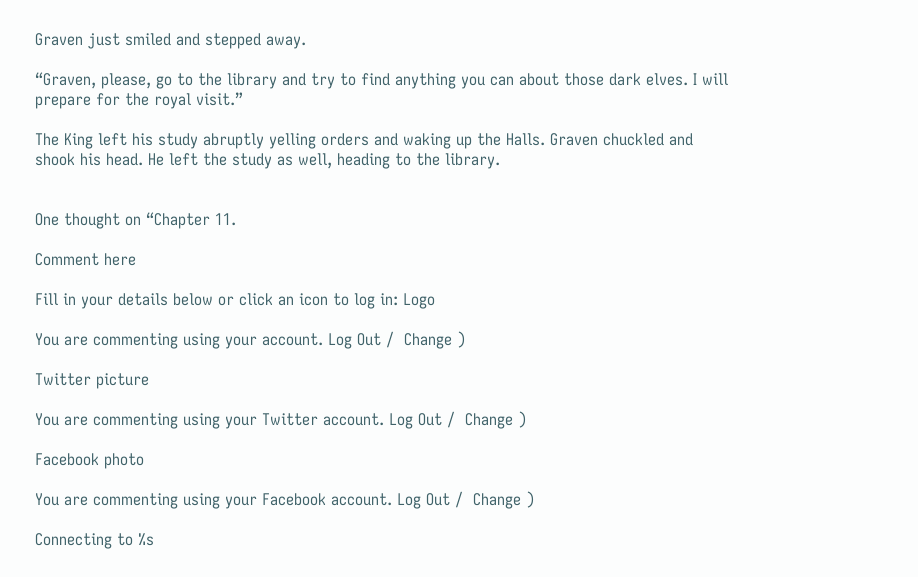Graven just smiled and stepped away.

“Graven, please, go to the library and try to find anything you can about those dark elves. I will prepare for the royal visit.”

The King left his study abruptly yelling orders and waking up the Halls. Graven chuckled and shook his head. He left the study as well, heading to the library.


One thought on “Chapter 11.

Comment here

Fill in your details below or click an icon to log in: Logo

You are commenting using your account. Log Out /  Change )

Twitter picture

You are commenting using your Twitter account. Log Out /  Change )

Facebook photo

You are commenting using your Facebook account. Log Out /  Change )

Connecting to %s